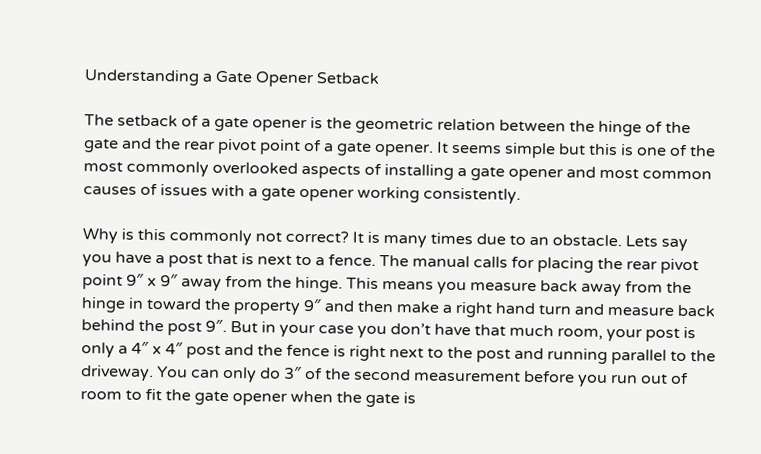Understanding a Gate Opener Setback

The setback of a gate opener is the geometric relation between the hinge of the gate and the rear pivot point of a gate opener. It seems simple but this is one of the most commonly overlooked aspects of installing a gate opener and most common causes of issues with a gate opener working consistently.

Why is this commonly not correct? It is many times due to an obstacle. Lets say you have a post that is next to a fence. The manual calls for placing the rear pivot point 9″ x 9″ away from the hinge. This means you measure back away from the hinge in toward the property 9″ and then make a right hand turn and measure back behind the post 9″. But in your case you don’t have that much room, your post is only a 4″ x 4″ post and the fence is right next to the post and running parallel to the driveway. You can only do 3″ of the second measurement before you run out of room to fit the gate opener when the gate is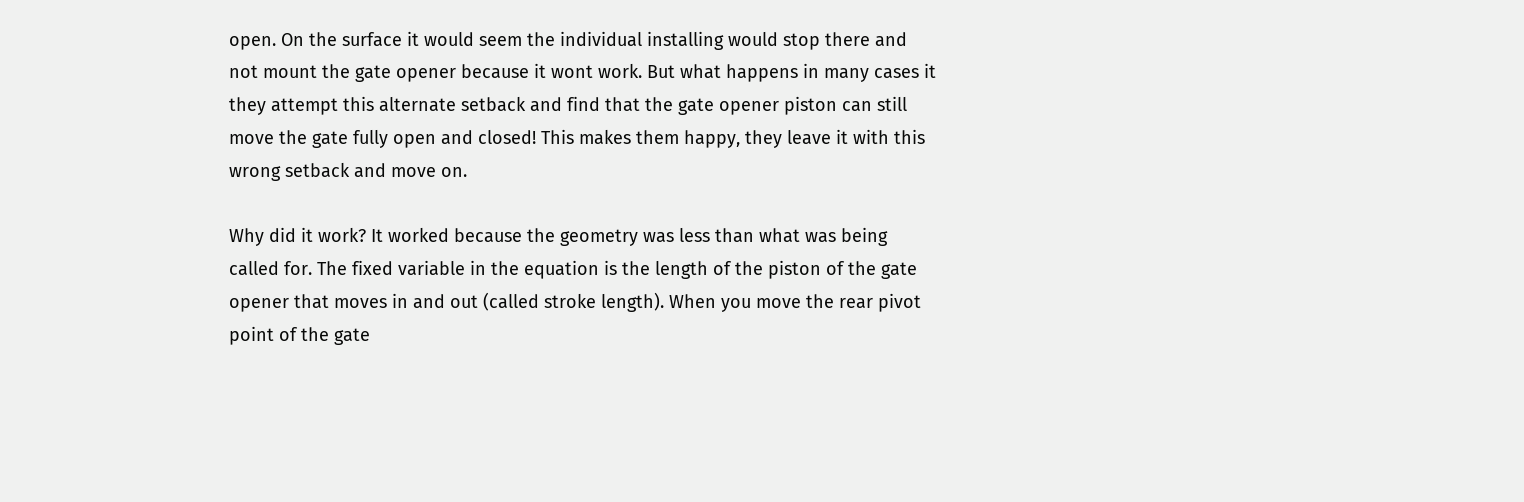open. On the surface it would seem the individual installing would stop there and not mount the gate opener because it wont work. But what happens in many cases it they attempt this alternate setback and find that the gate opener piston can still move the gate fully open and closed! This makes them happy, they leave it with this wrong setback and move on.

Why did it work? It worked because the geometry was less than what was being called for. The fixed variable in the equation is the length of the piston of the gate opener that moves in and out (called stroke length). When you move the rear pivot point of the gate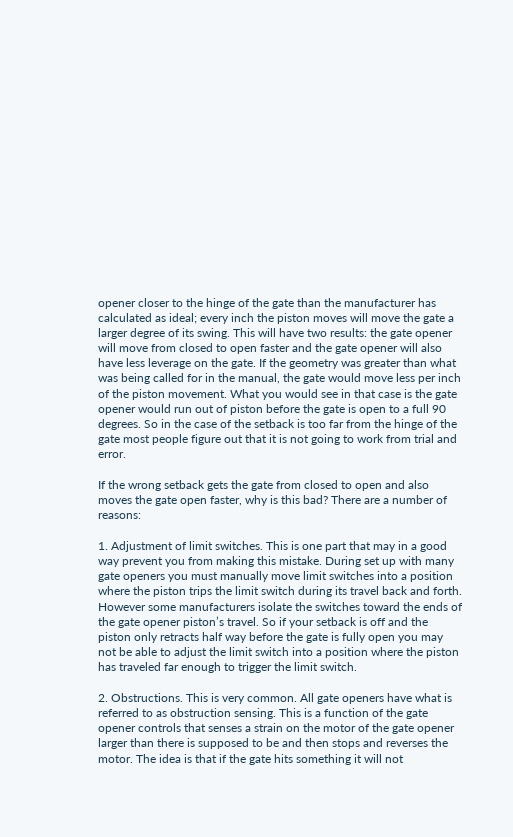opener closer to the hinge of the gate than the manufacturer has calculated as ideal; every inch the piston moves will move the gate a larger degree of its swing. This will have two results: the gate opener will move from closed to open faster and the gate opener will also have less leverage on the gate. If the geometry was greater than what was being called for in the manual, the gate would move less per inch of the piston movement. What you would see in that case is the gate opener would run out of piston before the gate is open to a full 90 degrees. So in the case of the setback is too far from the hinge of the gate most people figure out that it is not going to work from trial and error.

If the wrong setback gets the gate from closed to open and also moves the gate open faster, why is this bad? There are a number of reasons:

1. Adjustment of limit switches. This is one part that may in a good way prevent you from making this mistake. During set up with many gate openers you must manually move limit switches into a position where the piston trips the limit switch during its travel back and forth. However some manufacturers isolate the switches toward the ends of the gate opener piston’s travel. So if your setback is off and the piston only retracts half way before the gate is fully open you may not be able to adjust the limit switch into a position where the piston has traveled far enough to trigger the limit switch.

2. Obstructions. This is very common. All gate openers have what is referred to as obstruction sensing. This is a function of the gate opener controls that senses a strain on the motor of the gate opener larger than there is supposed to be and then stops and reverses the motor. The idea is that if the gate hits something it will not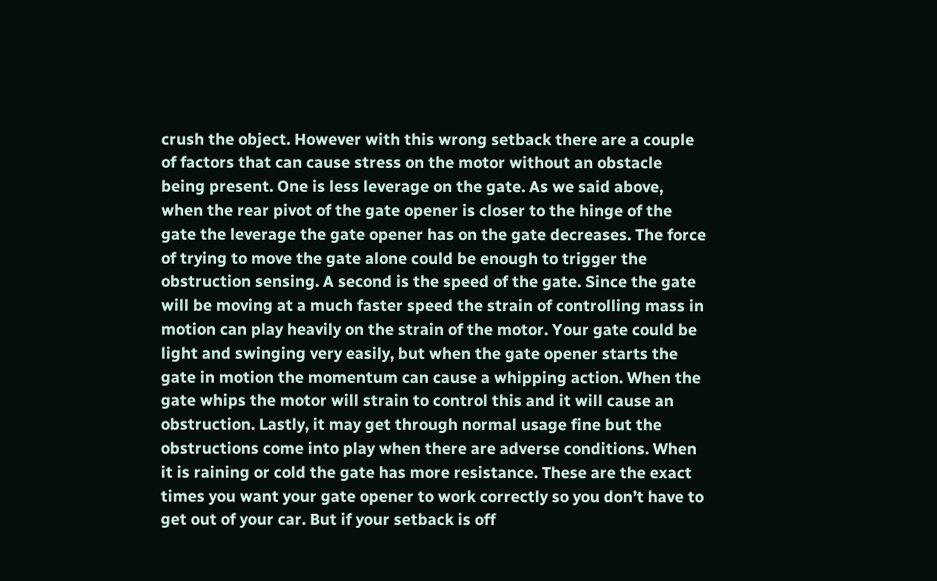crush the object. However with this wrong setback there are a couple of factors that can cause stress on the motor without an obstacle being present. One is less leverage on the gate. As we said above, when the rear pivot of the gate opener is closer to the hinge of the gate the leverage the gate opener has on the gate decreases. The force of trying to move the gate alone could be enough to trigger the obstruction sensing. A second is the speed of the gate. Since the gate will be moving at a much faster speed the strain of controlling mass in motion can play heavily on the strain of the motor. Your gate could be light and swinging very easily, but when the gate opener starts the gate in motion the momentum can cause a whipping action. When the gate whips the motor will strain to control this and it will cause an obstruction. Lastly, it may get through normal usage fine but the obstructions come into play when there are adverse conditions. When it is raining or cold the gate has more resistance. These are the exact times you want your gate opener to work correctly so you don’t have to get out of your car. But if your setback is off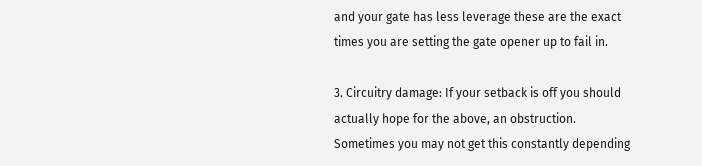and your gate has less leverage these are the exact times you are setting the gate opener up to fail in.

3. Circuitry damage: If your setback is off you should actually hope for the above, an obstruction. Sometimes you may not get this constantly depending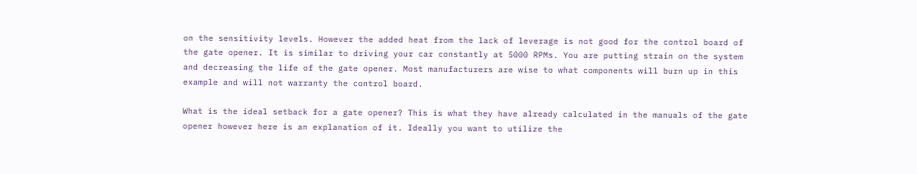on the sensitivity levels. However the added heat from the lack of leverage is not good for the control board of the gate opener. It is similar to driving your car constantly at 5000 RPMs. You are putting strain on the system and decreasing the life of the gate opener. Most manufacturers are wise to what components will burn up in this example and will not warranty the control board.

What is the ideal setback for a gate opener? This is what they have already calculated in the manuals of the gate opener however here is an explanation of it. Ideally you want to utilize the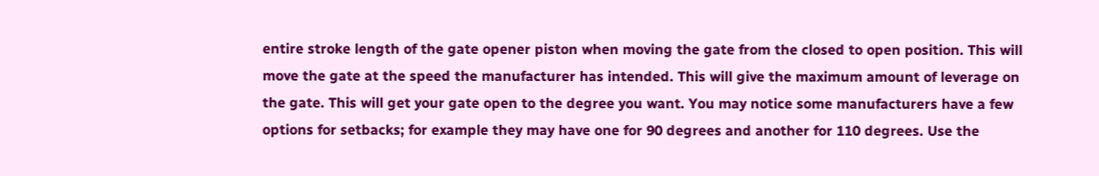entire stroke length of the gate opener piston when moving the gate from the closed to open position. This will move the gate at the speed the manufacturer has intended. This will give the maximum amount of leverage on the gate. This will get your gate open to the degree you want. You may notice some manufacturers have a few options for setbacks; for example they may have one for 90 degrees and another for 110 degrees. Use the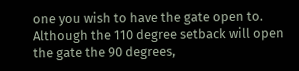one you wish to have the gate open to. Although the 110 degree setback will open the gate the 90 degrees,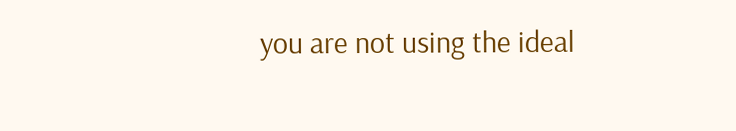you are not using the ideal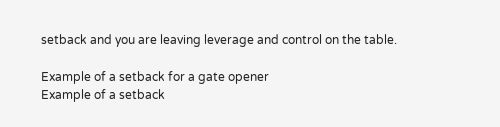setback and you are leaving leverage and control on the table.

Example of a setback for a gate opener
Example of a setback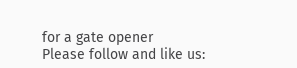for a gate opener
Please follow and like us: